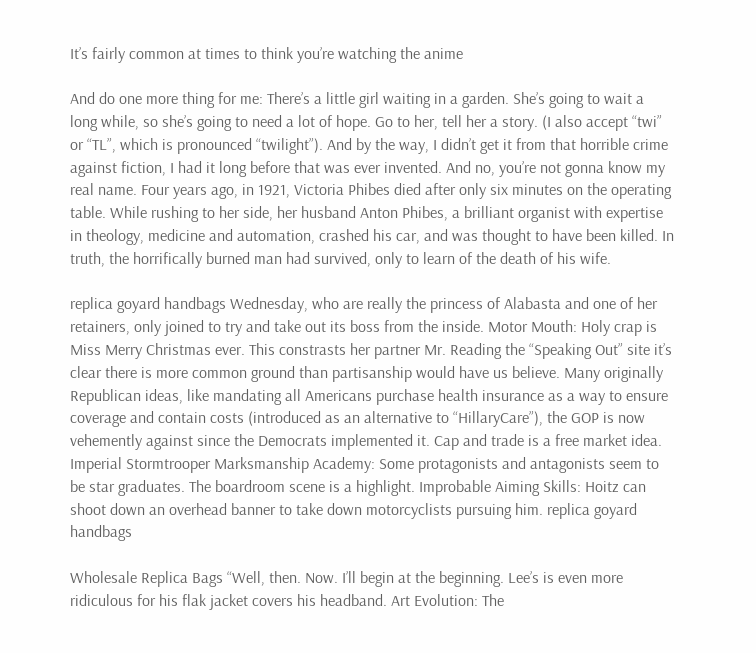It’s fairly common at times to think you’re watching the anime

And do one more thing for me: There’s a little girl waiting in a garden. She’s going to wait a long while, so she’s going to need a lot of hope. Go to her, tell her a story. (I also accept “twi” or “TL”, which is pronounced “twilight”). And by the way, I didn’t get it from that horrible crime against fiction, I had it long before that was ever invented. And no, you’re not gonna know my real name. Four years ago, in 1921, Victoria Phibes died after only six minutes on the operating table. While rushing to her side, her husband Anton Phibes, a brilliant organist with expertise in theology, medicine and automation, crashed his car, and was thought to have been killed. In truth, the horrifically burned man had survived, only to learn of the death of his wife.

replica goyard handbags Wednesday, who are really the princess of Alabasta and one of her retainers, only joined to try and take out its boss from the inside. Motor Mouth: Holy crap is Miss Merry Christmas ever. This constrasts her partner Mr. Reading the “Speaking Out” site it’s clear there is more common ground than partisanship would have us believe. Many originally Republican ideas, like mandating all Americans purchase health insurance as a way to ensure coverage and contain costs (introduced as an alternative to “HillaryCare”), the GOP is now vehemently against since the Democrats implemented it. Cap and trade is a free market idea. Imperial Stormtrooper Marksmanship Academy: Some protagonists and antagonists seem to be star graduates. The boardroom scene is a highlight. Improbable Aiming Skills: Hoitz can shoot down an overhead banner to take down motorcyclists pursuing him. replica goyard handbags

Wholesale Replica Bags “Well, then. Now. I’ll begin at the beginning. Lee’s is even more ridiculous for his flak jacket covers his headband. Art Evolution: The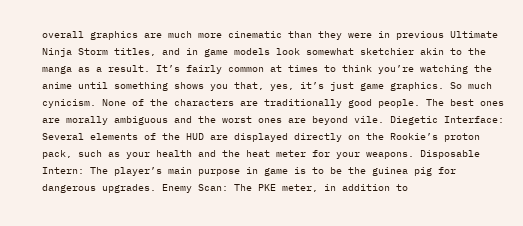overall graphics are much more cinematic than they were in previous Ultimate Ninja Storm titles, and in game models look somewhat sketchier akin to the manga as a result. It’s fairly common at times to think you’re watching the anime until something shows you that, yes, it’s just game graphics. So much cynicism. None of the characters are traditionally good people. The best ones are morally ambiguous and the worst ones are beyond vile. Diegetic Interface: Several elements of the HUD are displayed directly on the Rookie’s proton pack, such as your health and the heat meter for your weapons. Disposable Intern: The player’s main purpose in game is to be the guinea pig for dangerous upgrades. Enemy Scan: The PKE meter, in addition to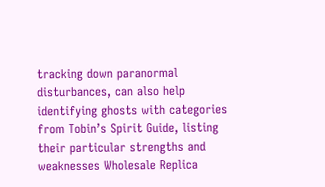tracking down paranormal disturbances, can also help identifying ghosts with categories from Tobin’s Spirit Guide, listing their particular strengths and weaknesses Wholesale Replica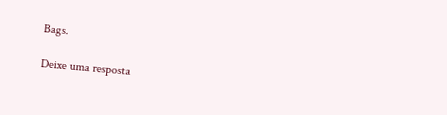Bags.

Deixe uma resposta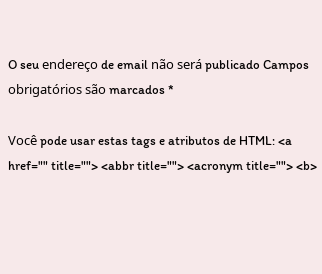O seu endereço de email não será publicado Campos obrigatórios são marcados *

Você pode usar estas tags e atributos de HTML: <a href="" title=""> <abbr title=""> <acronym title=""> <b>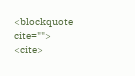<blockquote cite=""> <cite>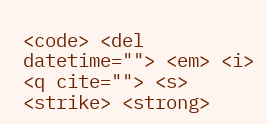<code> <del datetime=""> <em> <i> <q cite=""> <s> <strike> <strong>